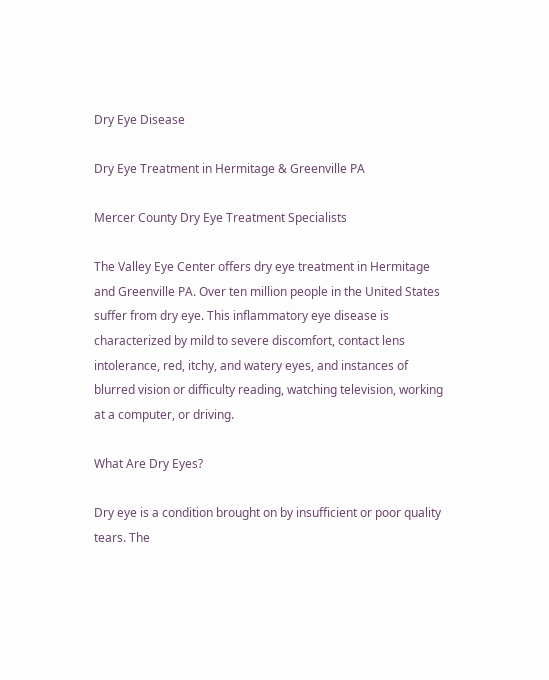Dry Eye Disease

Dry Eye Treatment in Hermitage & Greenville PA

Mercer County Dry Eye Treatment Specialists

The Valley Eye Center offers dry eye treatment in Hermitage and Greenville PA. Over ten million people in the United States suffer from dry eye. This inflammatory eye disease is characterized by mild to severe discomfort, contact lens intolerance, red, itchy, and watery eyes, and instances of blurred vision or difficulty reading, watching television, working at a computer, or driving.

What Are Dry Eyes?

Dry eye is a condition brought on by insufficient or poor quality tears. The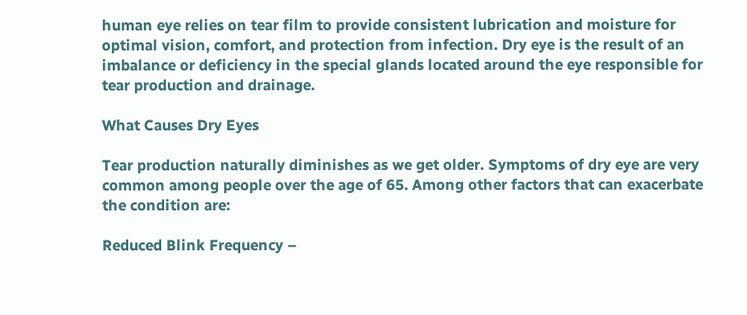human eye relies on tear film to provide consistent lubrication and moisture for optimal vision, comfort, and protection from infection. Dry eye is the result of an imbalance or deficiency in the special glands located around the eye responsible for tear production and drainage.

What Causes Dry Eyes

Tear production naturally diminishes as we get older. Symptoms of dry eye are very common among people over the age of 65. Among other factors that can exacerbate the condition are:

Reduced Blink Frequency –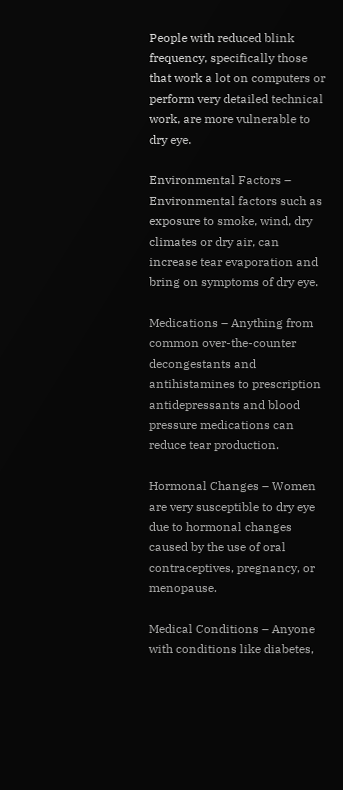People with reduced blink frequency, specifically those that work a lot on computers or perform very detailed technical work, are more vulnerable to dry eye.

Environmental Factors – Environmental factors such as exposure to smoke, wind, dry climates or dry air, can increase tear evaporation and bring on symptoms of dry eye.

Medications – Anything from common over-the-counter decongestants and antihistamines to prescription antidepressants and blood pressure medications can reduce tear production.

Hormonal Changes – Women are very susceptible to dry eye due to hormonal changes caused by the use of oral contraceptives, pregnancy, or menopause.

Medical Conditions – Anyone with conditions like diabetes,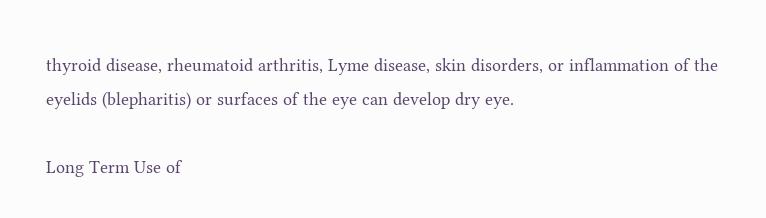thyroid disease, rheumatoid arthritis, Lyme disease, skin disorders, or inflammation of the eyelids (blepharitis) or surfaces of the eye can develop dry eye.

Long Term Use of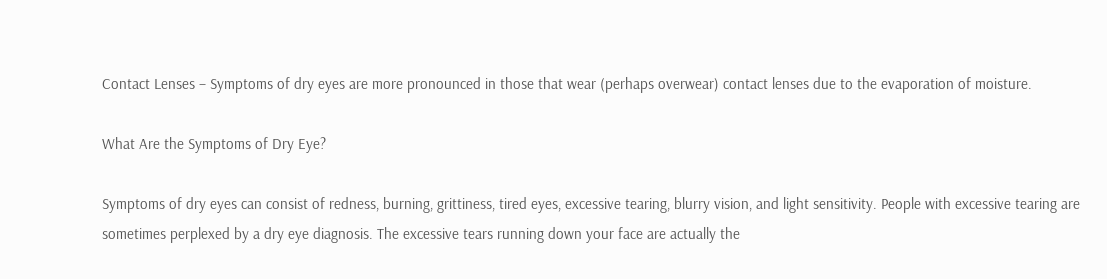Contact Lenses – Symptoms of dry eyes are more pronounced in those that wear (perhaps overwear) contact lenses due to the evaporation of moisture.

What Are the Symptoms of Dry Eye?

Symptoms of dry eyes can consist of redness, burning, grittiness, tired eyes, excessive tearing, blurry vision, and light sensitivity. People with excessive tearing are sometimes perplexed by a dry eye diagnosis. The excessive tears running down your face are actually the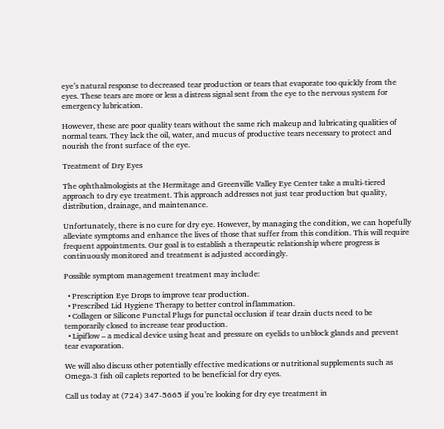eye’s natural response to decreased tear production or tears that evaporate too quickly from the eyes. These tears are more or less a distress signal sent from the eye to the nervous system for emergency lubrication.

However, these are poor quality tears without the same rich makeup and lubricating qualities of normal tears. They lack the oil, water, and mucus of productive tears necessary to protect and nourish the front surface of the eye.

Treatment of Dry Eyes

The ophthalmologists at the Hermitage and Greenville Valley Eye Center take a multi-tiered approach to dry eye treatment. This approach addresses not just tear production but quality, distribution, drainage, and maintenance.

Unfortunately, there is no cure for dry eye. However, by managing the condition, we can hopefully alleviate symptoms and enhance the lives of those that suffer from this condition. This will require frequent appointments. Our goal is to establish a therapeutic relationship where progress is continuously monitored and treatment is adjusted accordingly.

Possible symptom management treatment may include:

  • Prescription Eye Drops to improve tear production.
  • Prescribed Lid Hygiene Therapy to better control inflammation.
  • Collagen or Silicone Punctal Plugs for punctal occlusion if tear drain ducts need to be temporarily closed to increase tear production.
  • Lipiflow – a medical device using heat and pressure on eyelids to unblock glands and prevent tear evaporation.

We will also discuss other potentially effective medications or nutritional supplements such as Omega-3 fish oil caplets reported to be beneficial for dry eyes.

Call us today at (724) 347-5665 if you’re looking for dry eye treatment in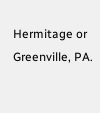Hermitage or Greenville, PA.